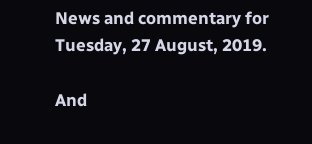News and commentary for Tuesday, 27 August, 2019.

And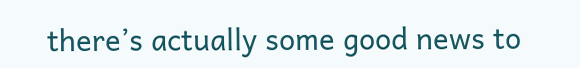there’s actually some good news to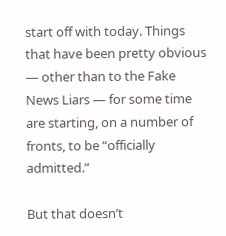start off with today. Things that have been pretty obvious — other than to the Fake News Liars — for some time are starting, on a number of fronts, to be “officially admitted.”

But that doesn’t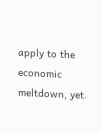apply to the economic meltdown, yet.